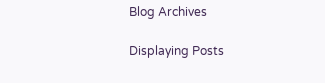Blog Archives

Displaying Posts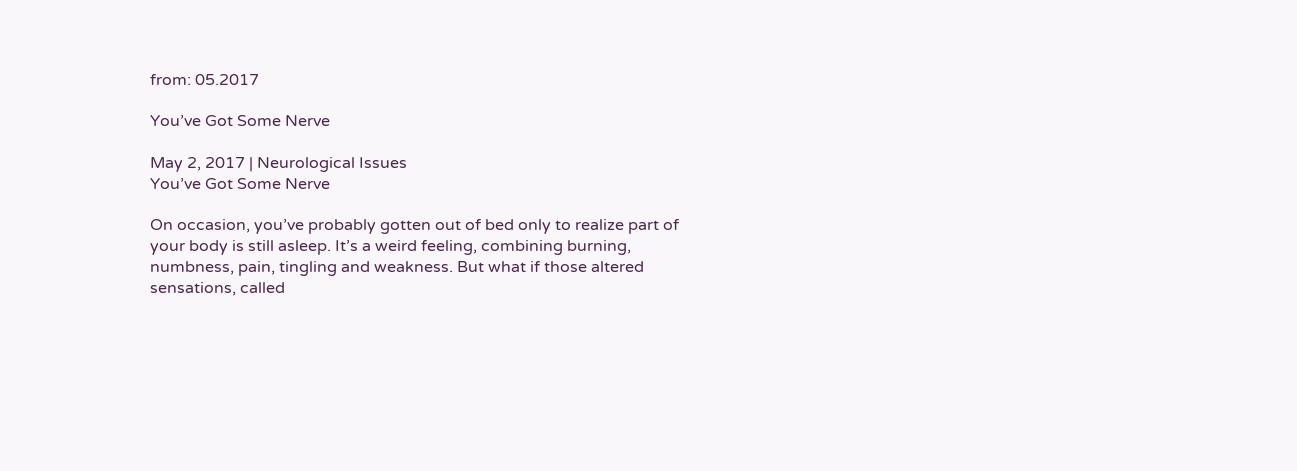from: 05.2017

You’ve Got Some Nerve

May 2, 2017 | Neurological Issues
You’ve Got Some Nerve

On occasion, you’ve probably gotten out of bed only to realize part of your body is still asleep. It’s a weird feeling, combining burning, numbness, pain, tingling and weakness. But what if those altered sensations, called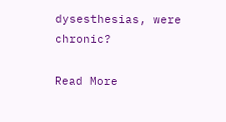dysesthesias, were chronic?

Read More